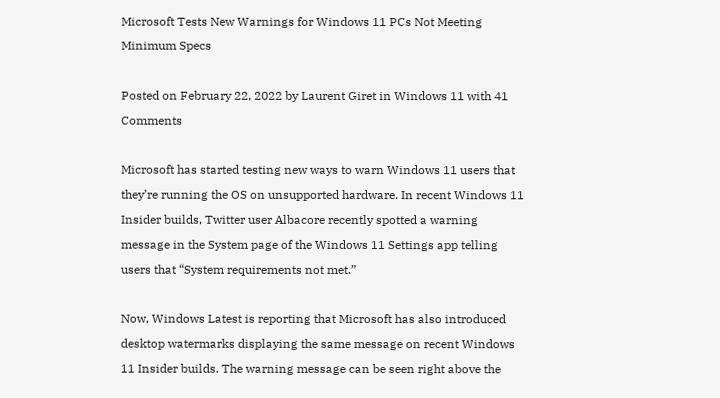Microsoft Tests New Warnings for Windows 11 PCs Not Meeting Minimum Specs

Posted on February 22, 2022 by Laurent Giret in Windows 11 with 41 Comments

Microsoft has started testing new ways to warn Windows 11 users that they’re running the OS on unsupported hardware. In recent Windows 11 Insider builds, Twitter user Albacore recently spotted a warning message in the System page of the Windows 11 Settings app telling users that “System requirements not met.”

Now, Windows Latest is reporting that Microsoft has also introduced desktop watermarks displaying the same message on recent Windows 11 Insider builds. The warning message can be seen right above the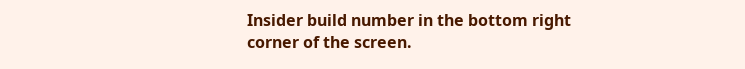Insider build number in the bottom right corner of the screen.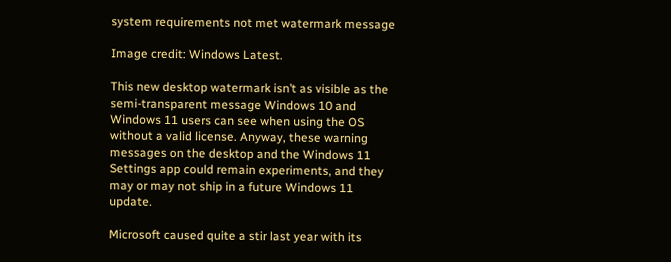system requirements not met watermark message

Image credit: Windows Latest.

This new desktop watermark isn’t as visible as the semi-transparent message Windows 10 and Windows 11 users can see when using the OS without a valid license. Anyway, these warning messages on the desktop and the Windows 11 Settings app could remain experiments, and they may or may not ship in a future Windows 11 update.

Microsoft caused quite a stir last year with its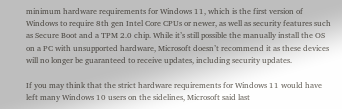minimum hardware requirements for Windows 11, which is the first version of Windows to require 8th gen Intel Core CPUs or newer, as well as security features such as Secure Boot and a TPM 2.0 chip. While it’s still possible the manually install the OS on a PC with unsupported hardware, Microsoft doesn’t recommend it as these devices will no longer be guaranteed to receive updates, including security updates.

If you may think that the strict hardware requirements for Windows 11 would have left many Windows 10 users on the sidelines, Microsoft said last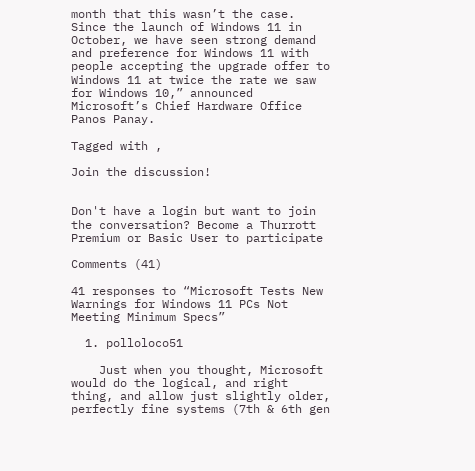month that this wasn’t the case. Since the launch of Windows 11 in October, we have seen strong demand and preference for Windows 11 with people accepting the upgrade offer to Windows 11 at twice the rate we saw for Windows 10,” announced Microsoft’s Chief Hardware Office Panos Panay.

Tagged with ,

Join the discussion!


Don't have a login but want to join the conversation? Become a Thurrott Premium or Basic User to participate

Comments (41)

41 responses to “Microsoft Tests New Warnings for Windows 11 PCs Not Meeting Minimum Specs”

  1. polloloco51

    Just when you thought, Microsoft would do the logical, and right thing, and allow just slightly older, perfectly fine systems (7th & 6th gen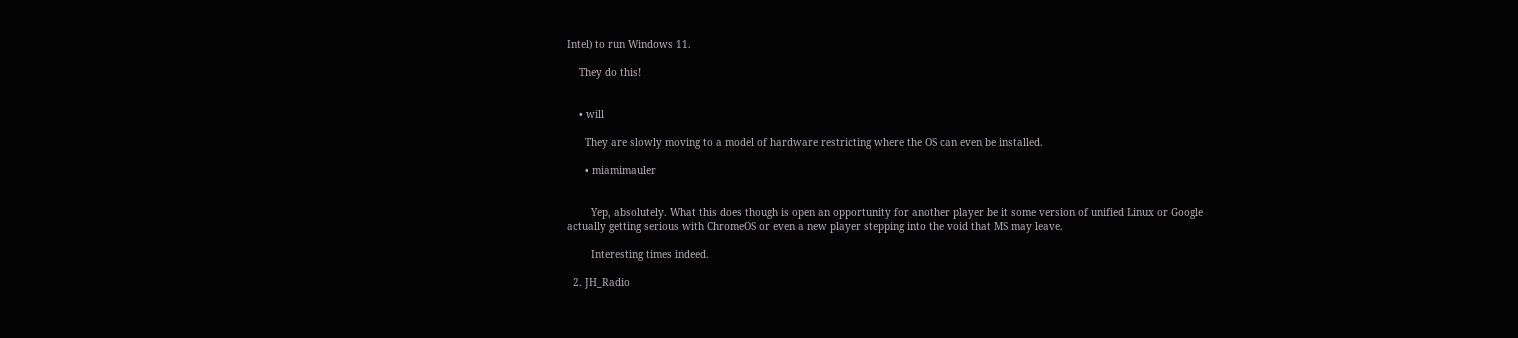Intel) to run Windows 11.

    They do this!


    • will

      They are slowly moving to a model of hardware restricting where the OS can even be installed.

      • miamimauler


        Yep, absolutely. What this does though is open an opportunity for another player be it some version of unified Linux or Google actually getting serious with ChromeOS or even a new player stepping into the void that MS may leave.

        Interesting times indeed.

  2. JH_Radio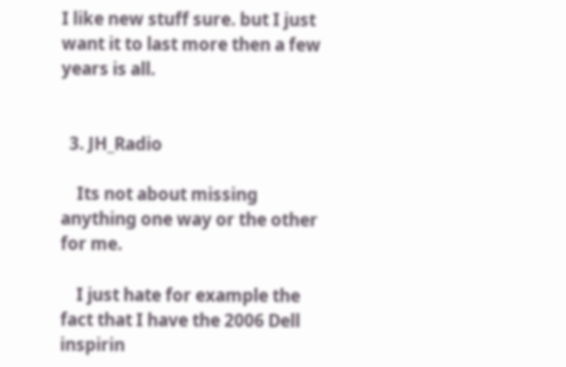I like new stuff sure. but I just want it to last more then a few years is all.


  3. JH_Radio

    Its not about missing anything one way or the other for me.

    I just hate for example the fact that I have the 2006 Dell inspirin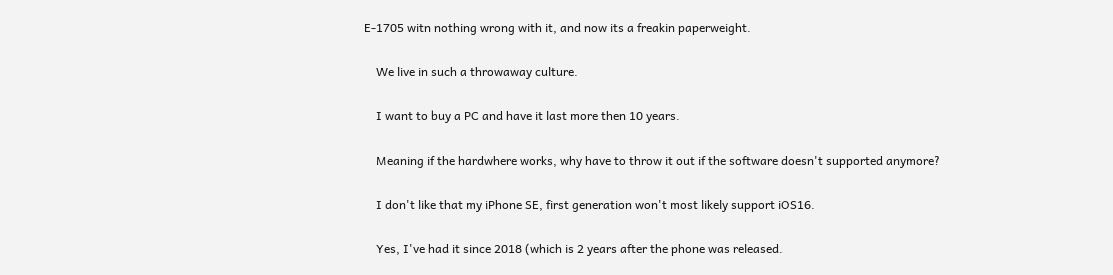E-1705 witn nothing wrong with it, and now its a freakin paperweight.

    We live in such a throwaway culture.

    I want to buy a PC and have it last more then 10 years.

    Meaning if the hardwhere works, why have to throw it out if the software doesn't supported anymore?

    I don't like that my iPhone SE, first generation won't most likely support iOS16.

    Yes, I've had it since 2018 (which is 2 years after the phone was released.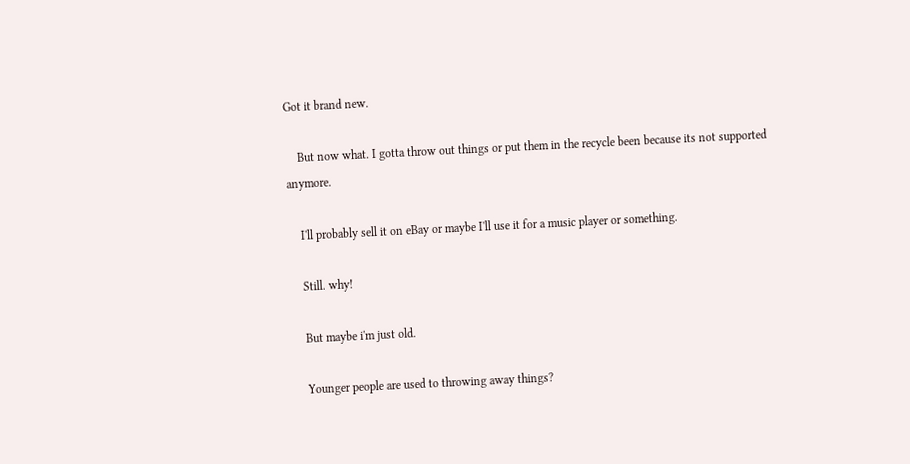Got it brand new.

    But now what. I gotta throw out things or put them in the recycle been because its not supported anymore.

    I'll probably sell it on eBay or maybe I'll use it for a music player or something.

    Still. why!

    But maybe i'm just old.

    Younger people are used to throwing away things?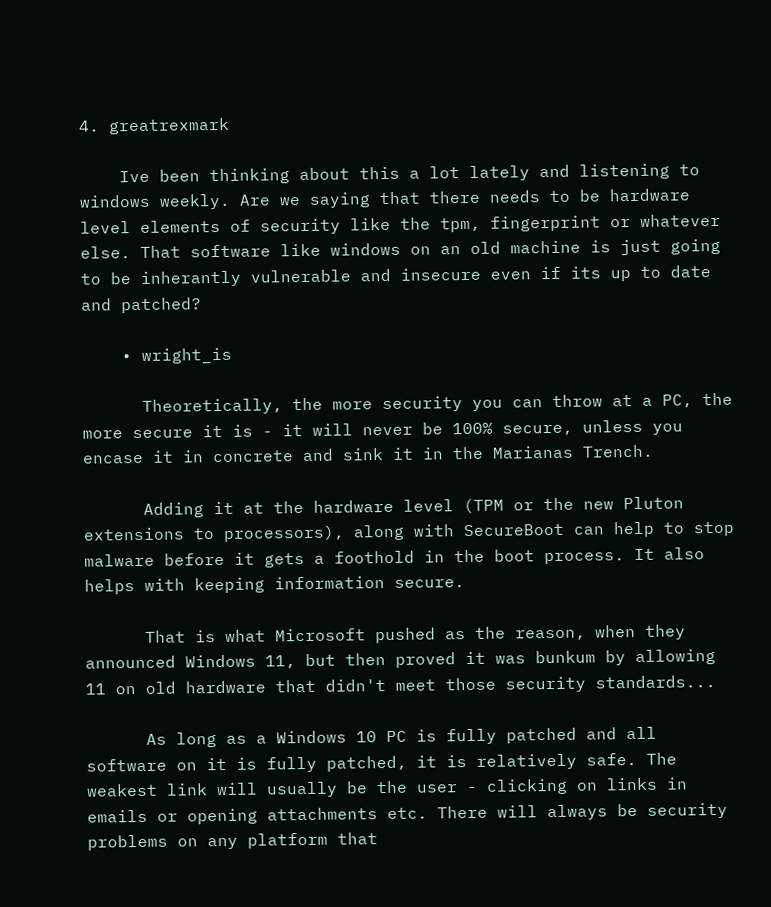4. greatrexmark

    Ive been thinking about this a lot lately and listening to windows weekly. Are we saying that there needs to be hardware level elements of security like the tpm, fingerprint or whatever else. That software like windows on an old machine is just going to be inherantly vulnerable and insecure even if its up to date and patched?

    • wright_is

      Theoretically, the more security you can throw at a PC, the more secure it is - it will never be 100% secure, unless you encase it in concrete and sink it in the Marianas Trench.

      Adding it at the hardware level (TPM or the new Pluton extensions to processors), along with SecureBoot can help to stop malware before it gets a foothold in the boot process. It also helps with keeping information secure.

      That is what Microsoft pushed as the reason, when they announced Windows 11, but then proved it was bunkum by allowing 11 on old hardware that didn't meet those security standards...

      As long as a Windows 10 PC is fully patched and all software on it is fully patched, it is relatively safe. The weakest link will usually be the user - clicking on links in emails or opening attachments etc. There will always be security problems on any platform that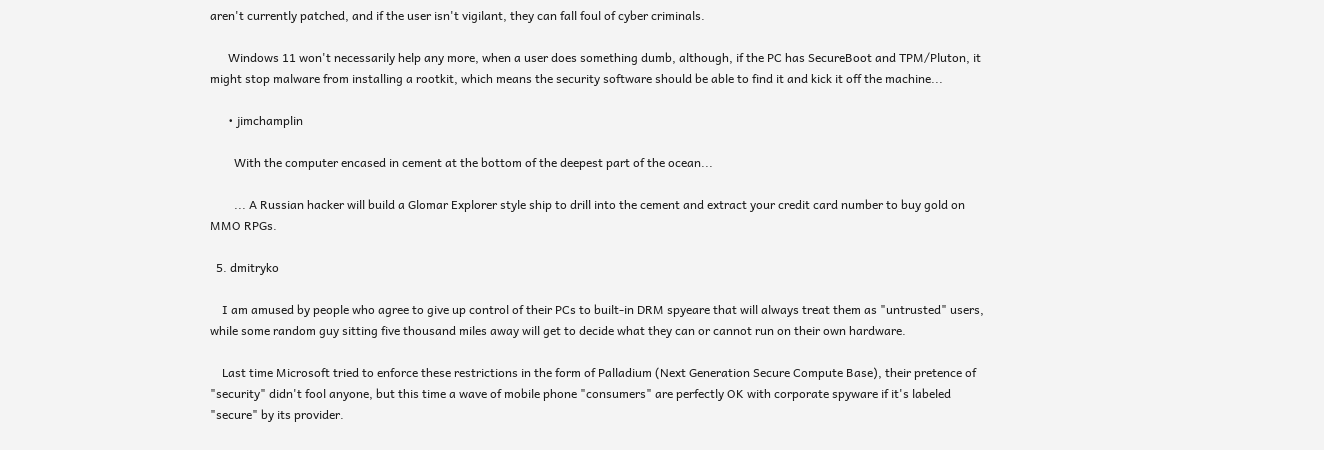aren't currently patched, and if the user isn't vigilant, they can fall foul of cyber criminals.

      Windows 11 won't necessarily help any more, when a user does something dumb, although, if the PC has SecureBoot and TPM/Pluton, it might stop malware from installing a rootkit, which means the security software should be able to find it and kick it off the machine...

      • jimchamplin

        With the computer encased in cement at the bottom of the deepest part of the ocean...

        ... A Russian hacker will build a Glomar Explorer style ship to drill into the cement and extract your credit card number to buy gold on MMO RPGs.

  5. dmitryko

    I am amused by people who agree to give up control of their PCs to built-in DRM spyeare that will always treat them as "untrusted" users, while some random guy sitting five thousand miles away will get to decide what they can or cannot run on their own hardware.

    Last time Microsoft tried to enforce these restrictions in the form of Palladium (Next Generation Secure Compute Base), their pretence of "security" didn't fool anyone, but this time a wave of mobile phone "consumers" are perfectly OK with corporate spyware if it's labeled "secure" by its provider.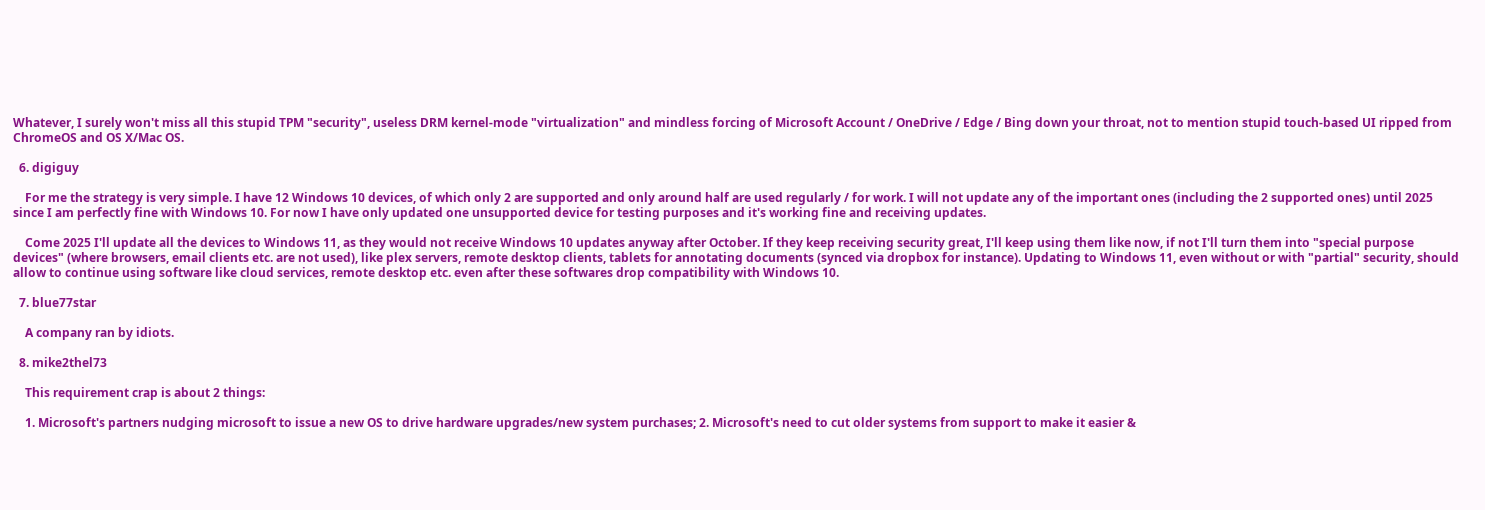Whatever, I surely won't miss all this stupid TPM "security", useless DRM kernel-mode "virtualization" and mindless forcing of Microsoft Account / OneDrive / Edge / Bing down your throat, not to mention stupid touch-based UI ripped from ChromeOS and OS X/Mac OS.

  6. digiguy

    For me the strategy is very simple. I have 12 Windows 10 devices, of which only 2 are supported and only around half are used regularly / for work. I will not update any of the important ones (including the 2 supported ones) until 2025 since I am perfectly fine with Windows 10. For now I have only updated one unsupported device for testing purposes and it's working fine and receiving updates.

    Come 2025 I'll update all the devices to Windows 11, as they would not receive Windows 10 updates anyway after October. If they keep receiving security great, I'll keep using them like now, if not I'll turn them into "special purpose devices" (where browsers, email clients etc. are not used), like plex servers, remote desktop clients, tablets for annotating documents (synced via dropbox for instance). Updating to Windows 11, even without or with "partial" security, should allow to continue using software like cloud services, remote desktop etc. even after these softwares drop compatibility with Windows 10.

  7. blue77star

    A company ran by idiots.

  8. mike2thel73

    This requirement crap is about 2 things:

    1. Microsoft's partners nudging microsoft to issue a new OS to drive hardware upgrades/new system purchases; 2. Microsoft's need to cut older systems from support to make it easier &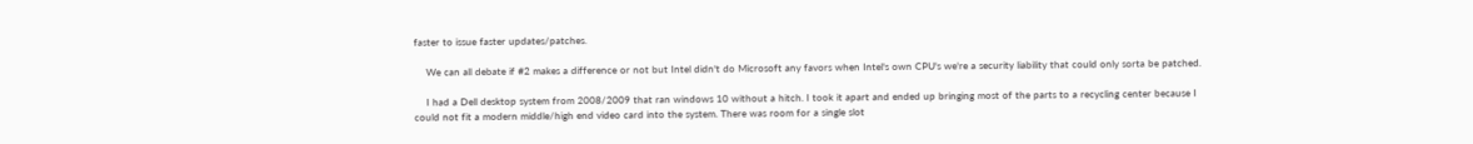faster to issue faster updates/patches.

    We can all debate if #2 makes a difference or not but Intel didn't do Microsoft any favors when Intel's own CPU's we're a security liability that could only sorta be patched.

    I had a Dell desktop system from 2008/2009 that ran windows 10 without a hitch. I took it apart and ended up bringing most of the parts to a recycling center because I could not fit a modern middle/high end video card into the system. There was room for a single slot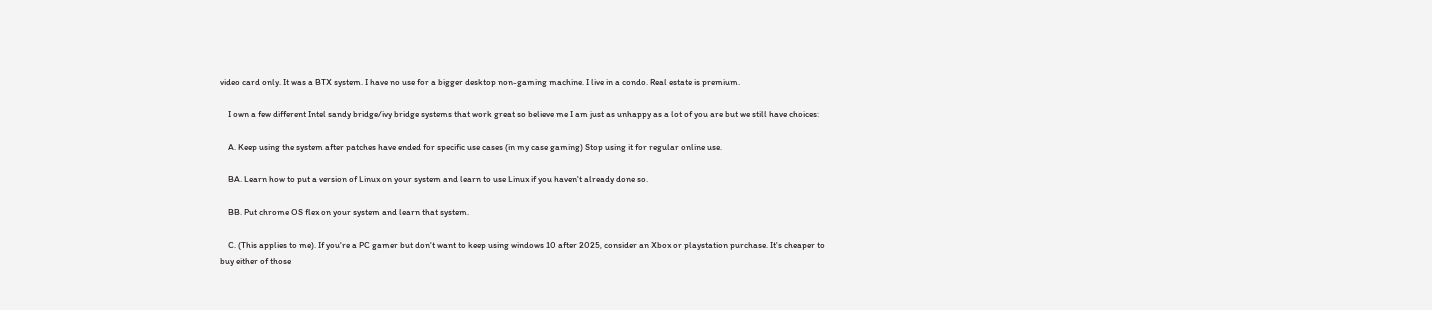video card only. It was a BTX system. I have no use for a bigger desktop non-gaming machine. I live in a condo. Real estate is premium.

    I own a few different Intel sandy bridge/ivy bridge systems that work great so believe me I am just as unhappy as a lot of you are but we still have choices:

    A. Keep using the system after patches have ended for specific use cases (in my case gaming) Stop using it for regular online use.

    BA. Learn how to put a version of Linux on your system and learn to use Linux if you haven't already done so.

    BB. Put chrome OS flex on your system and learn that system.

    C. (This applies to me). If you're a PC gamer but don't want to keep using windows 10 after 2025, consider an Xbox or playstation purchase. It's cheaper to buy either of those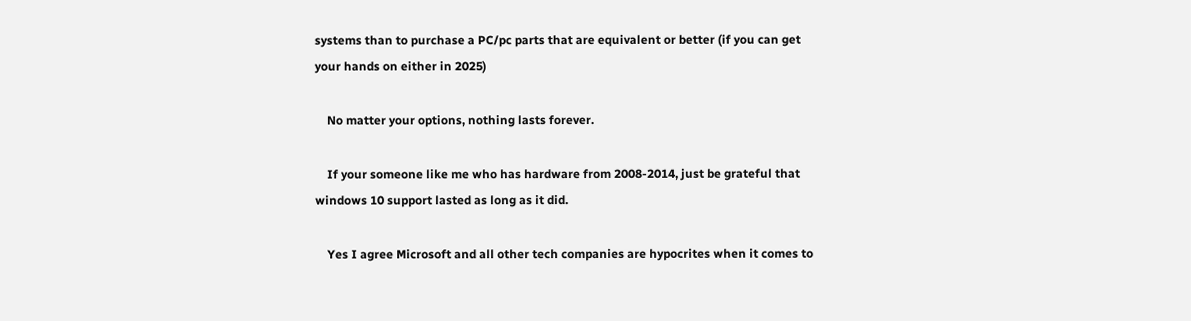systems than to purchase a PC/pc parts that are equivalent or better (if you can get your hands on either in 2025)

    No matter your options, nothing lasts forever.

    If your someone like me who has hardware from 2008-2014, just be grateful that windows 10 support lasted as long as it did.

    Yes I agree Microsoft and all other tech companies are hypocrites when it comes to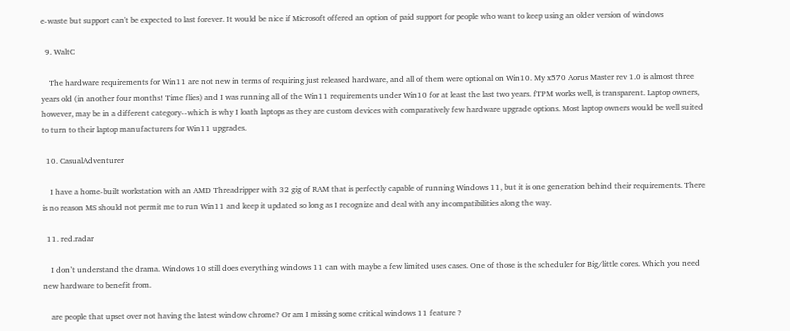e-waste but support can't be expected to last forever. It would be nice if Microsoft offered an option of paid support for people who want to keep using an older version of windows

  9. WaltC

    The hardware requirements for Win11 are not new in terms of requiring just released hardware, and all of them were optional on Win10. My x570 Aorus Master rev 1.0 is almost three years old (in another four months! Time flies) and I was running all of the Win11 requirements under Win10 for at least the last two years. fTPM works well, is transparent. Laptop owners, however, may be in a different category--which is why I loath laptops as they are custom devices with comparatively few hardware upgrade options. Most laptop owners would be well suited to turn to their laptop manufacturers for Win11 upgrades.

  10. CasualAdventurer

    I have a home-built workstation with an AMD Threadripper with 32 gig of RAM that is perfectly capable of running Windows 11, but it is one generation behind their requirements. There is no reason MS should not permit me to run Win11 and keep it updated so long as I recognize and deal with any incompatibilities along the way.

  11. red.radar

    I don’t understand the drama. Windows 10 still does everything windows 11 can with maybe a few limited uses cases. One of those is the scheduler for Big/little cores. Which you need new hardware to benefit from.

    are people that upset over not having the latest window chrome? Or am I missing some critical windows 11 feature ?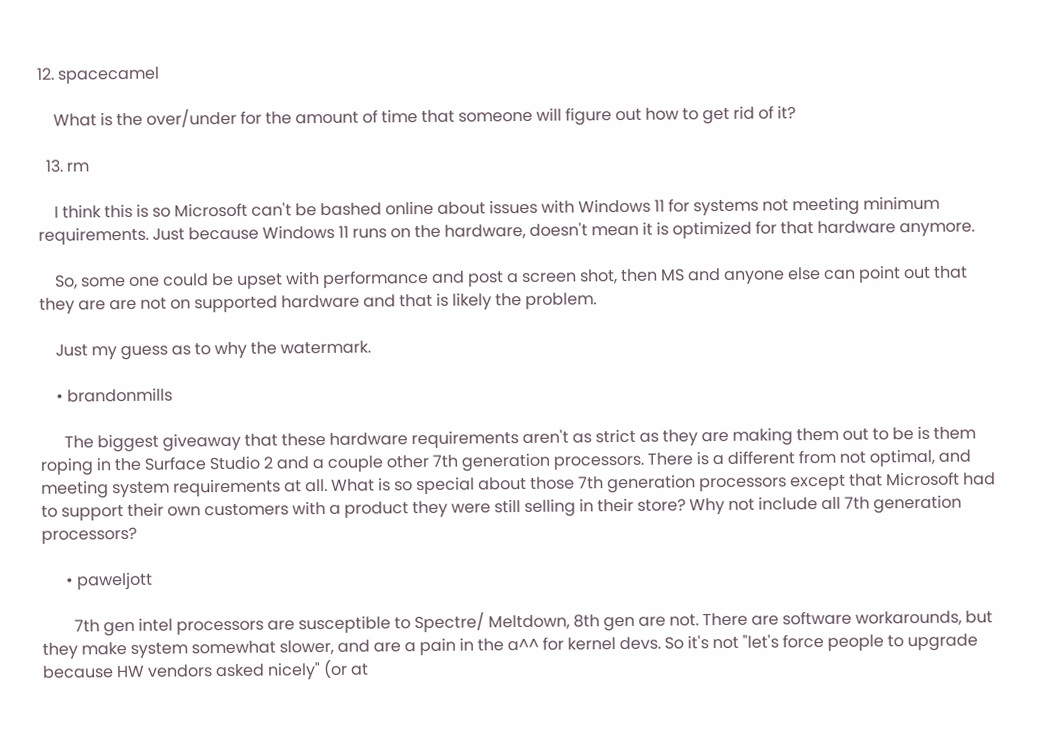12. spacecamel

    What is the over/under for the amount of time that someone will figure out how to get rid of it?

  13. rm

    I think this is so Microsoft can't be bashed online about issues with Windows 11 for systems not meeting minimum requirements. Just because Windows 11 runs on the hardware, doesn't mean it is optimized for that hardware anymore.

    So, some one could be upset with performance and post a screen shot, then MS and anyone else can point out that they are are not on supported hardware and that is likely the problem.

    Just my guess as to why the watermark.

    • brandonmills

      The biggest giveaway that these hardware requirements aren't as strict as they are making them out to be is them roping in the Surface Studio 2 and a couple other 7th generation processors. There is a different from not optimal, and meeting system requirements at all. What is so special about those 7th generation processors except that Microsoft had to support their own customers with a product they were still selling in their store? Why not include all 7th generation processors?

      • paweljott

        7th gen intel processors are susceptible to Spectre/ Meltdown, 8th gen are not. There are software workarounds, but they make system somewhat slower, and are a pain in the a^^ for kernel devs. So it's not "let's force people to upgrade because HW vendors asked nicely" (or at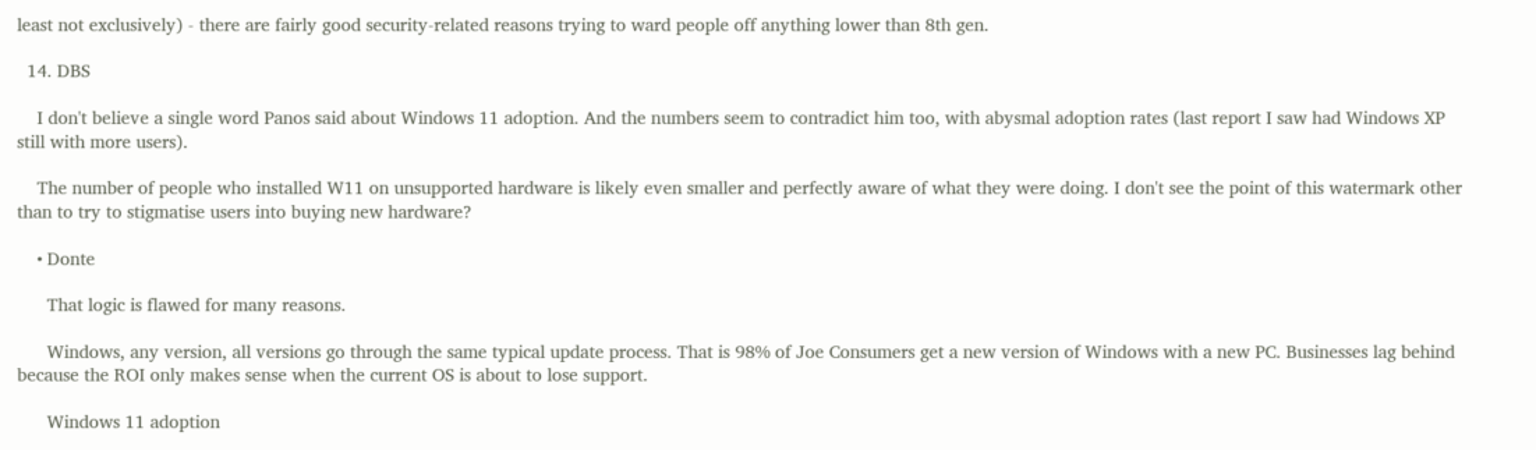least not exclusively) - there are fairly good security-related reasons trying to ward people off anything lower than 8th gen.

  14. DBS

    I don't believe a single word Panos said about Windows 11 adoption. And the numbers seem to contradict him too, with abysmal adoption rates (last report I saw had Windows XP still with more users).

    The number of people who installed W11 on unsupported hardware is likely even smaller and perfectly aware of what they were doing. I don't see the point of this watermark other than to try to stigmatise users into buying new hardware?

    • Donte

      That logic is flawed for many reasons.

      Windows, any version, all versions go through the same typical update process. That is 98% of Joe Consumers get a new version of Windows with a new PC. Businesses lag behind because the ROI only makes sense when the current OS is about to lose support.

      Windows 11 adoption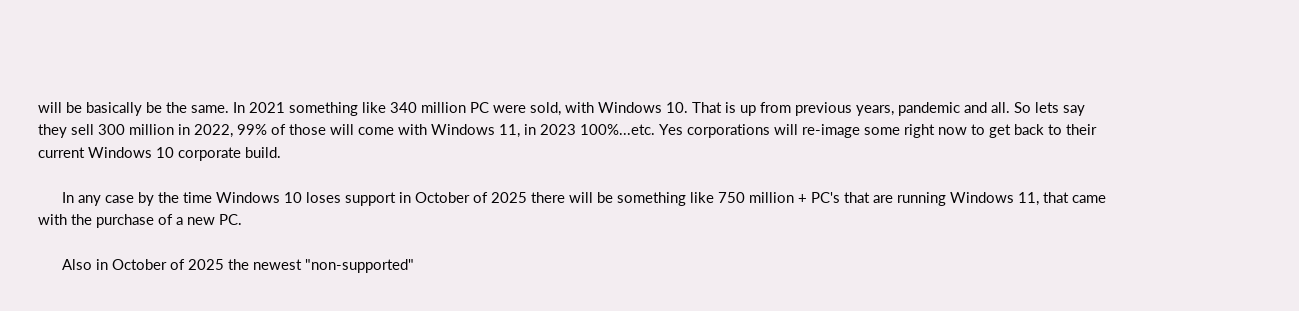will be basically be the same. In 2021 something like 340 million PC were sold, with Windows 10. That is up from previous years, pandemic and all. So lets say they sell 300 million in 2022, 99% of those will come with Windows 11, in 2023 100%...etc. Yes corporations will re-image some right now to get back to their current Windows 10 corporate build.

      In any case by the time Windows 10 loses support in October of 2025 there will be something like 750 million + PC's that are running Windows 11, that came with the purchase of a new PC.

      Also in October of 2025 the newest "non-supported"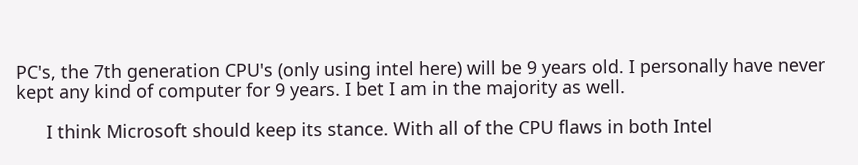PC's, the 7th generation CPU's (only using intel here) will be 9 years old. I personally have never kept any kind of computer for 9 years. I bet I am in the majority as well.

      I think Microsoft should keep its stance. With all of the CPU flaws in both Intel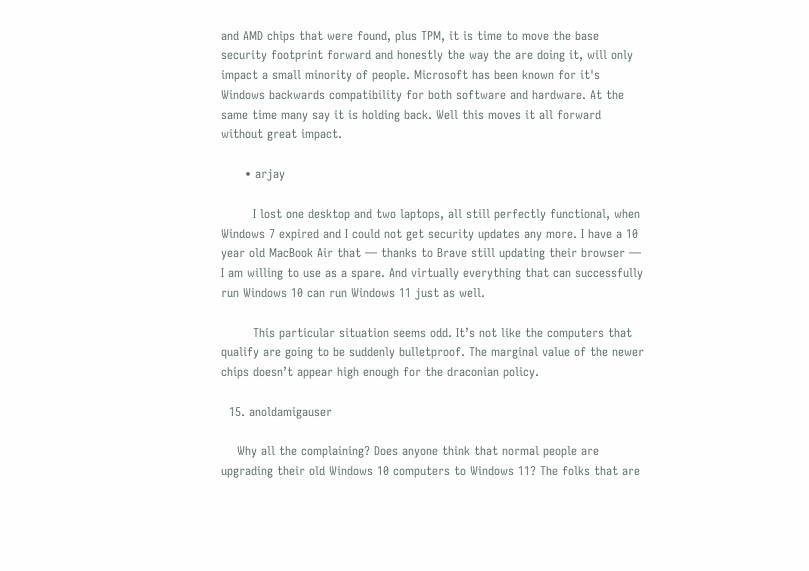and AMD chips that were found, plus TPM, it is time to move the base security footprint forward and honestly the way the are doing it, will only impact a small minority of people. Microsoft has been known for it's Windows backwards compatibility for both software and hardware. At the same time many say it is holding back. Well this moves it all forward without great impact.

      • arjay

        I lost one desktop and two laptops, all still perfectly functional, when Windows 7 expired and I could not get security updates any more. I have a 10 year old MacBook Air that — thanks to Brave still updating their browser — I am willing to use as a spare. And virtually everything that can successfully run Windows 10 can run Windows 11 just as well.

        This particular situation seems odd. It’s not like the computers that qualify are going to be suddenly bulletproof. The marginal value of the newer chips doesn’t appear high enough for the draconian policy.

  15. anoldamigauser

    Why all the complaining? Does anyone think that normal people are upgrading their old Windows 10 computers to Windows 11? The folks that are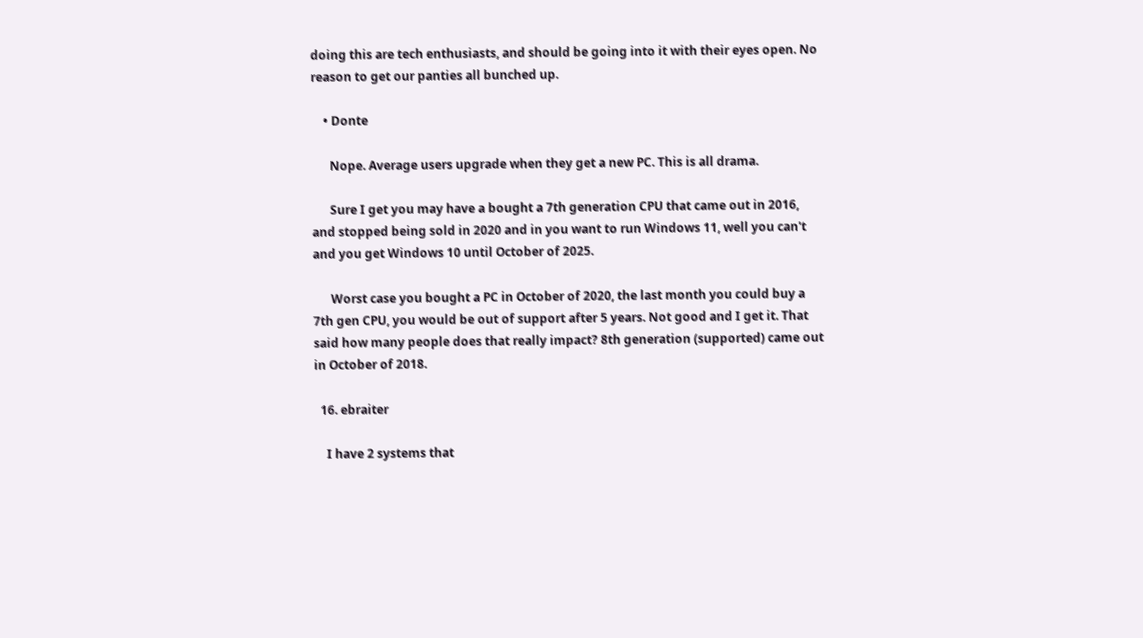doing this are tech enthusiasts, and should be going into it with their eyes open. No reason to get our panties all bunched up.

    • Donte

      Nope. Average users upgrade when they get a new PC. This is all drama.

      Sure I get you may have a bought a 7th generation CPU that came out in 2016, and stopped being sold in 2020 and in you want to run Windows 11, well you can't and you get Windows 10 until October of 2025.

      Worst case you bought a PC in October of 2020, the last month you could buy a 7th gen CPU, you would be out of support after 5 years. Not good and I get it. That said how many people does that really impact? 8th generation (supported) came out in October of 2018.

  16. ebraiter

    I have 2 systems that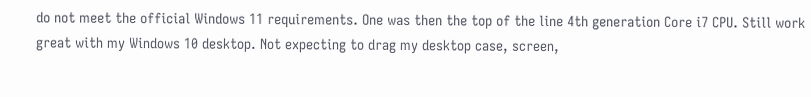do not meet the official Windows 11 requirements. One was then the top of the line 4th generation Core i7 CPU. Still work great with my Windows 10 desktop. Not expecting to drag my desktop case, screen,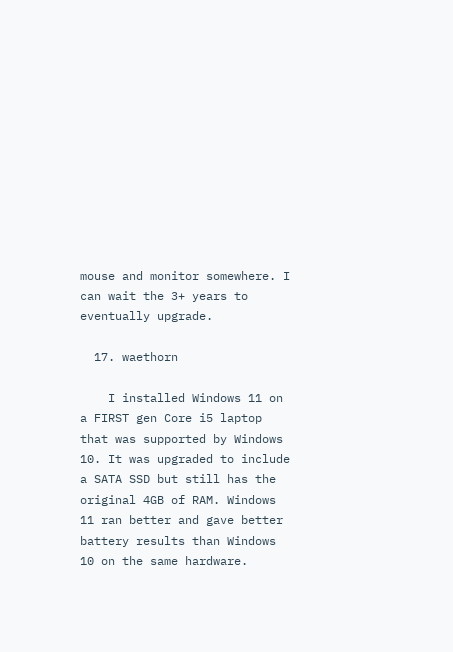mouse and monitor somewhere. I can wait the 3+ years to eventually upgrade.

  17. waethorn

    I installed Windows 11 on a FIRST gen Core i5 laptop that was supported by Windows 10. It was upgraded to include a SATA SSD but still has the original 4GB of RAM. Windows 11 ran better and gave better battery results than Windows 10 on the same hardware.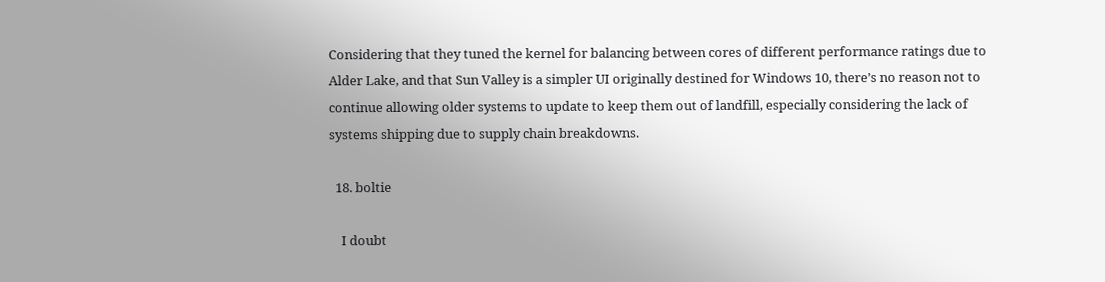Considering that they tuned the kernel for balancing between cores of different performance ratings due to Alder Lake, and that Sun Valley is a simpler UI originally destined for Windows 10, there’s no reason not to continue allowing older systems to update to keep them out of landfill, especially considering the lack of systems shipping due to supply chain breakdowns.

  18. boltie

    I doubt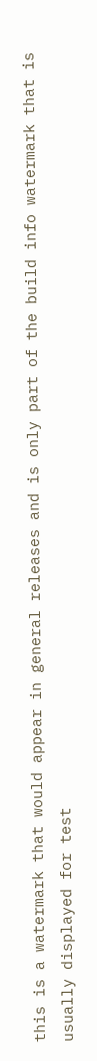this is a watermark that would appear in general releases and is only part of the build info watermark that is usually displayed for test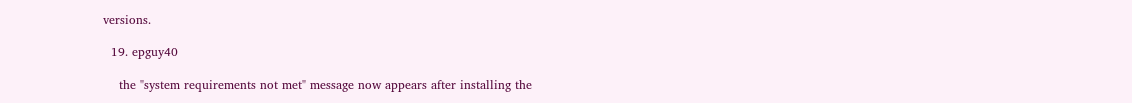versions.

  19. epguy40

    the "system requirements not met" message now appears after installing the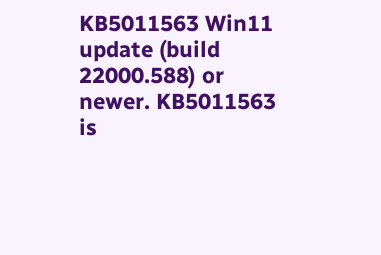KB5011563 Win11 update (build 22000.588) or newer. KB5011563 is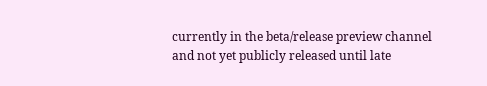currently in the beta/release preview channel and not yet publicly released until late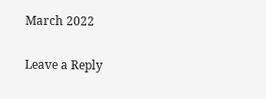March 2022

Leave a Reply